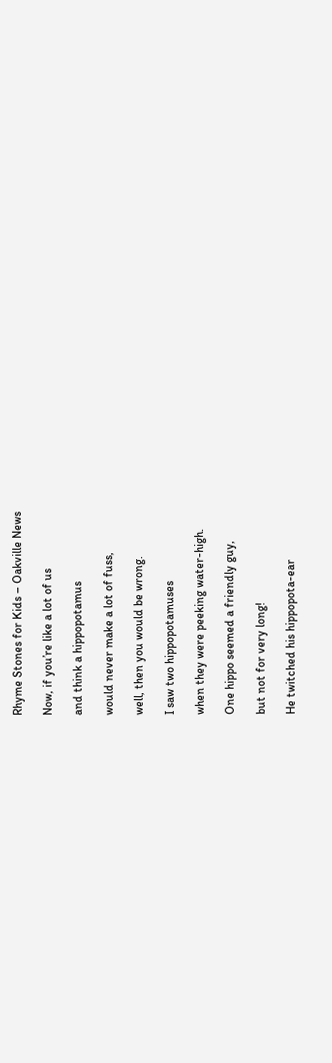Rhyme Stones for Kids – Oakville News

Now, if you’re like a lot of us

and think a hippopotamus

would never make a lot of fuss,

well, then you would be wrong.

I saw two hippopotamuses

when they were peeking water-high.

One hippo seemed a friendly guy,

but not for very long!

He twitched his hippopota-ear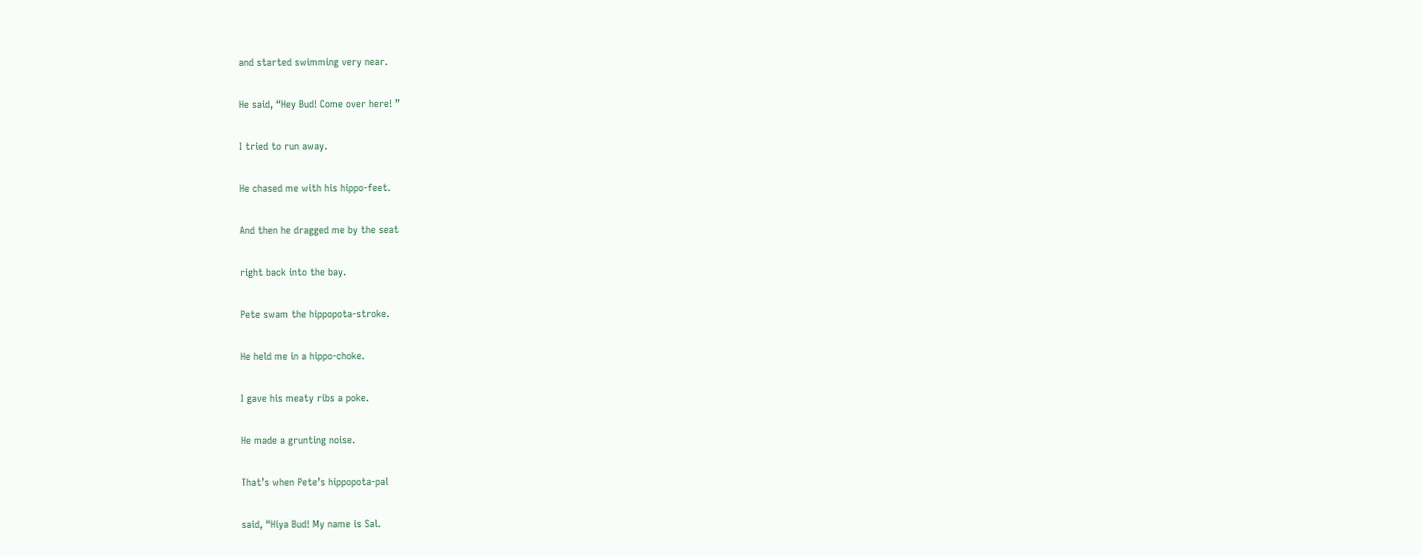and started swimming very near.

He said, “Hey Bud! Come over here! ”

I tried to run away.

He chased me with his hippo-feet.

And then he dragged me by the seat

right back into the bay.

Pete swam the hippopota-stroke.

He held me in a hippo-choke.

I gave his meaty ribs a poke.

He made a grunting noise.

That’s when Pete’s hippopota-pal

said, “Hiya Bud! My name is Sal.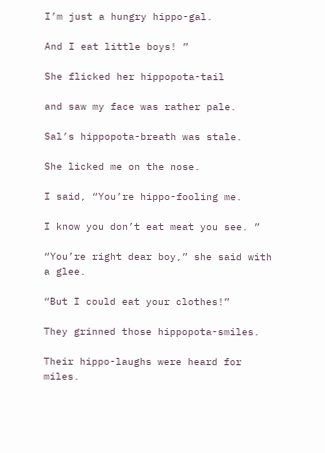I’m just a hungry hippo-gal.

And I eat little boys! ”

She flicked her hippopota-tail

and saw my face was rather pale.

Sal’s hippopota-breath was stale.

She licked me on the nose.

I said, “You’re hippo-fooling me.

I know you don’t eat meat you see. ”

“You’re right dear boy,” she said with a glee.

“But I could eat your clothes!”

They grinned those hippopota-smiles.

Their hippo-laughs were heard for miles.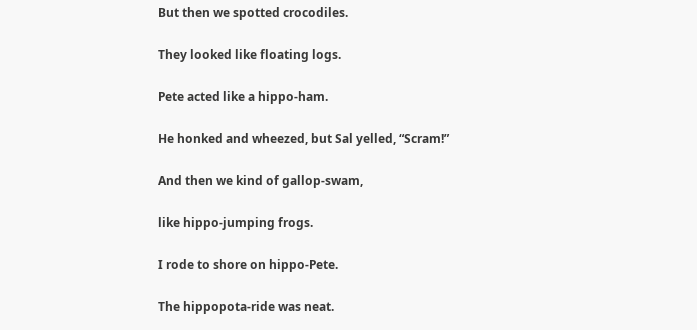But then we spotted crocodiles.

They looked like floating logs.

Pete acted like a hippo-ham.

He honked and wheezed, but Sal yelled, “Scram!”

And then we kind of gallop-swam,

like hippo-jumping frogs.

I rode to shore on hippo-Pete.

The hippopota-ride was neat.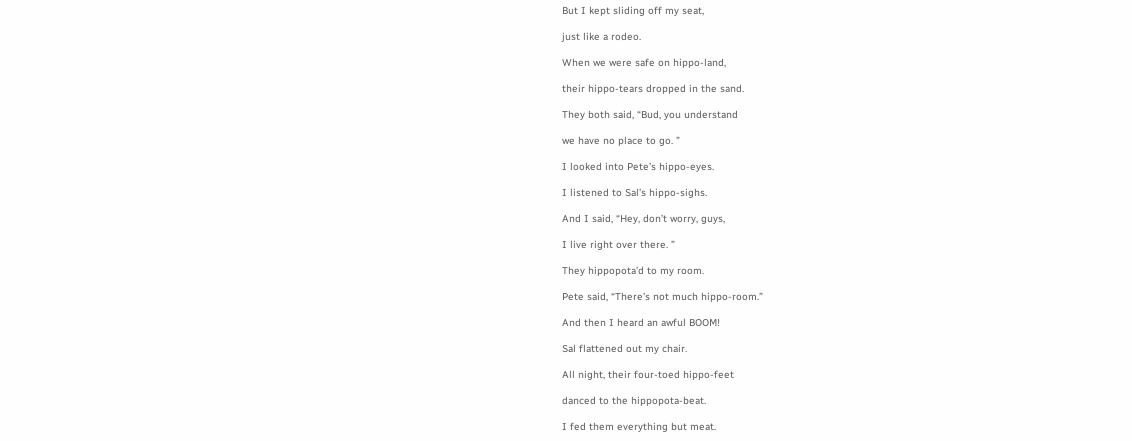But I kept sliding off my seat,

just like a rodeo.

When we were safe on hippo-land,

their hippo-tears dropped in the sand.

They both said, “Bud, you understand

we have no place to go. ”

I looked into Pete’s hippo-eyes.

I listened to Sal’s hippo-sighs.

And I said, “Hey, don’t worry, guys,

I live right over there. ”

They hippopota’d to my room.

Pete said, “There’s not much hippo-room.”

And then I heard an awful BOOM!

Sal flattened out my chair.

All night, their four-toed hippo-feet

danced to the hippopota-beat.

I fed them everything but meat.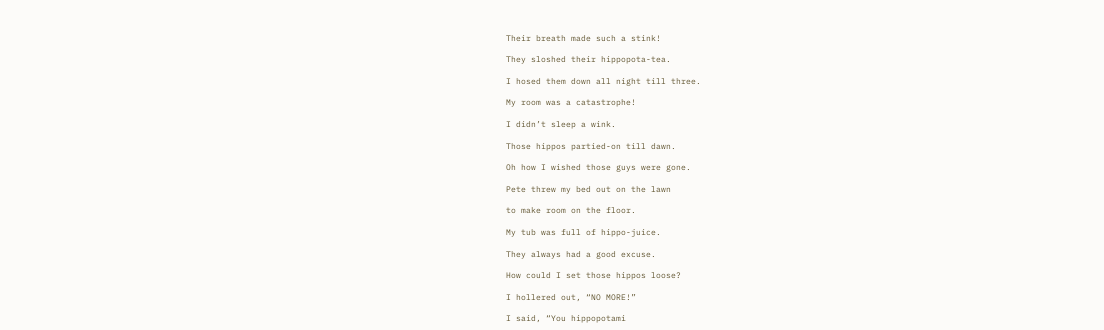Their breath made such a stink!

They sloshed their hippopota-tea.

I hosed them down all night till three.

My room was a catastrophe!

I didn’t sleep a wink.

Those hippos partied-on till dawn.

Oh how I wished those guys were gone.

Pete threw my bed out on the lawn

to make room on the floor.

My tub was full of hippo-juice.

They always had a good excuse.

How could I set those hippos loose?

I hollered out, “NO MORE!”

I said, “You hippopotami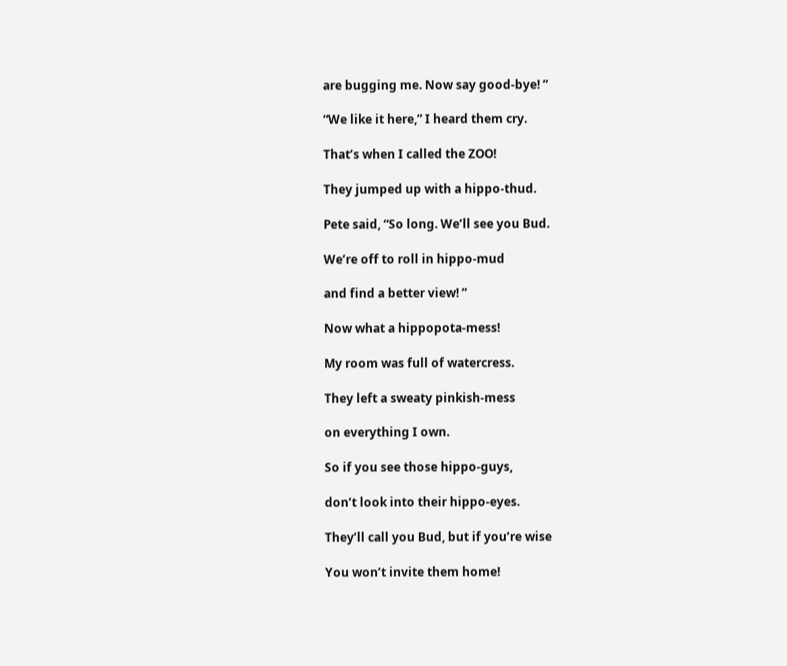are bugging me. Now say good-bye! ”

“We like it here,” I heard them cry.

That’s when I called the ZOO!

They jumped up with a hippo-thud.

Pete said, “So long. We’ll see you Bud.

We’re off to roll in hippo-mud

and find a better view! ”

Now what a hippopota-mess!

My room was full of watercress.

They left a sweaty pinkish-mess

on everything I own.

So if you see those hippo-guys,

don’t look into their hippo-eyes.

They’ll call you Bud, but if you’re wise

You won’t invite them home!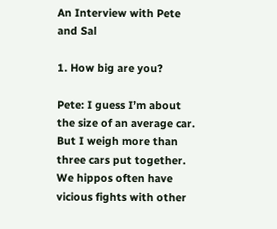An Interview with Pete and Sal

1. How big are you?

Pete: I guess I’m about the size of an average car. But I weigh more than three cars put together. We hippos often have vicious fights with other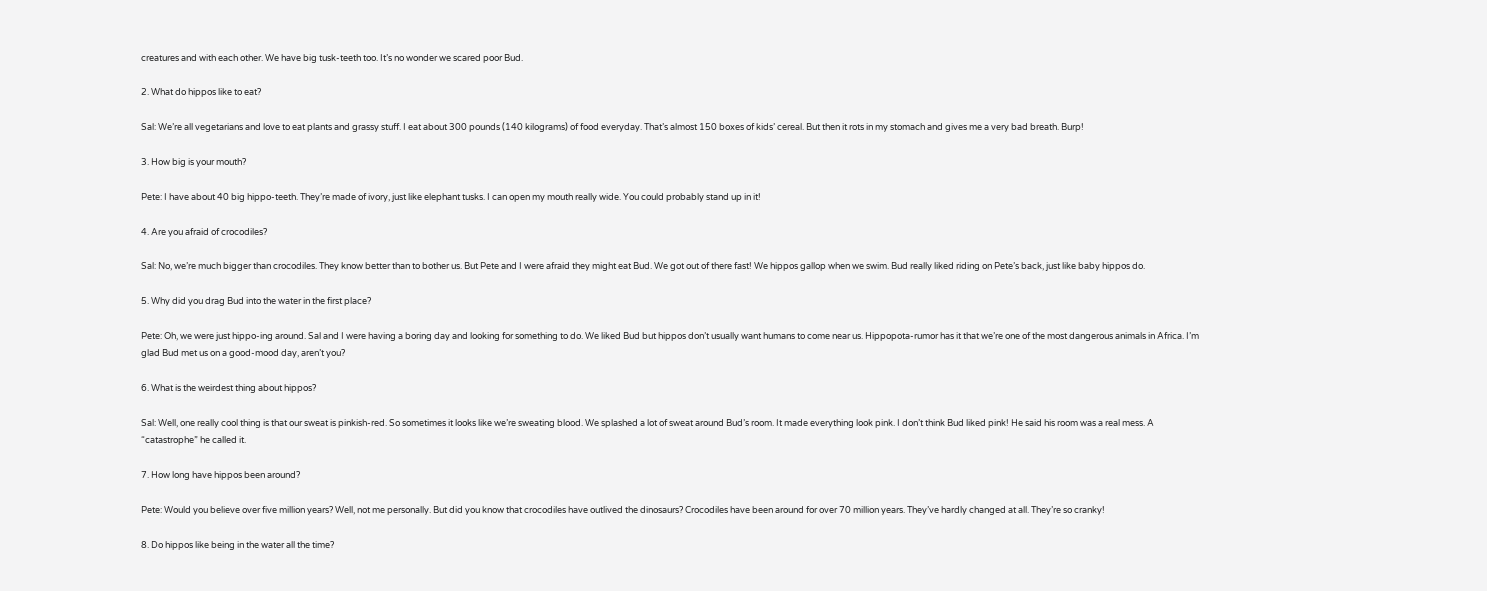creatures and with each other. We have big tusk-teeth too. It’s no wonder we scared poor Bud.

2. What do hippos like to eat?

Sal: We’re all vegetarians and love to eat plants and grassy stuff. I eat about 300 pounds (140 kilograms) of food everyday. That’s almost 150 boxes of kids’ cereal. But then it rots in my stomach and gives me a very bad breath. Burp!

3. How big is your mouth?

Pete: I have about 40 big hippo-teeth. They’re made of ivory, just like elephant tusks. I can open my mouth really wide. You could probably stand up in it!

4. Are you afraid of crocodiles?

Sal: No, we’re much bigger than crocodiles. They know better than to bother us. But Pete and I were afraid they might eat Bud. We got out of there fast! We hippos gallop when we swim. Bud really liked riding on Pete’s back, just like baby hippos do.

5. Why did you drag Bud into the water in the first place?

Pete: Oh, we were just hippo-ing around. Sal and I were having a boring day and looking for something to do. We liked Bud but hippos don’t usually want humans to come near us. Hippopota-rumor has it that we’re one of the most dangerous animals in Africa. I’m glad Bud met us on a good-mood day, aren’t you?

6. What is the weirdest thing about hippos?

Sal: Well, one really cool thing is that our sweat is pinkish-red. So sometimes it looks like we’re sweating blood. We splashed a lot of sweat around Bud’s room. It made everything look pink. I don’t think Bud liked pink! He said his room was a real mess. A “catastrophe” he called it.

7. How long have hippos been around?

Pete: Would you believe over five million years? Well, not me personally. But did you know that crocodiles have outlived the dinosaurs? Crocodiles have been around for over 70 million years. They’ve hardly changed at all. They’re so cranky!

8. Do hippos like being in the water all the time?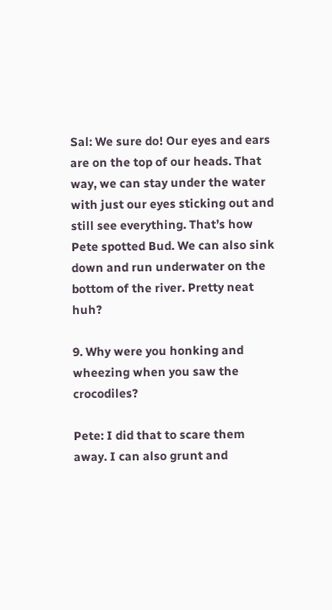Sal: We sure do! Our eyes and ears are on the top of our heads. That way, we can stay under the water with just our eyes sticking out and still see everything. That’s how Pete spotted Bud. We can also sink down and run underwater on the bottom of the river. Pretty neat huh?

9. Why were you honking and wheezing when you saw the crocodiles?

Pete: I did that to scare them away. I can also grunt and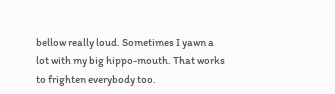bellow really loud. Sometimes I yawn a lot with my big hippo-mouth. That works to frighten everybody too.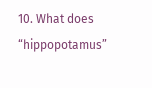10. What does “hippopotamus”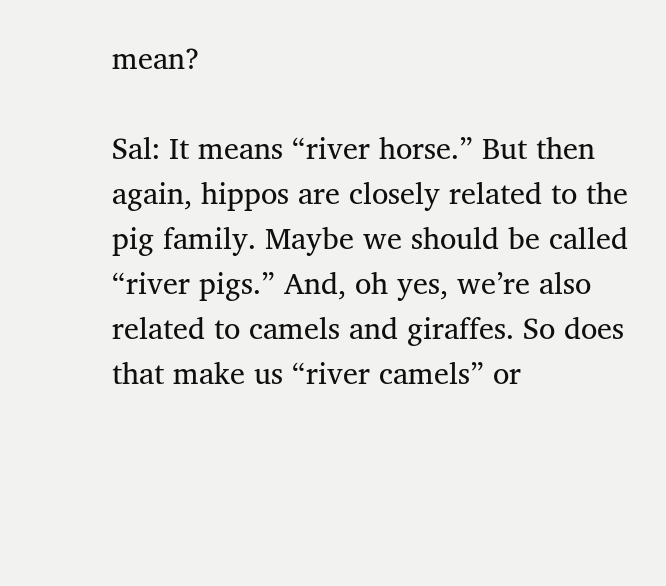mean?

Sal: It means “river horse.” But then again, hippos are closely related to the pig family. Maybe we should be called “river pigs.” And, oh yes, we’re also related to camels and giraffes. So does that make us “river camels” or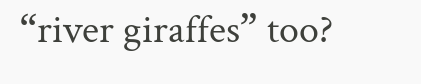“river giraffes” too?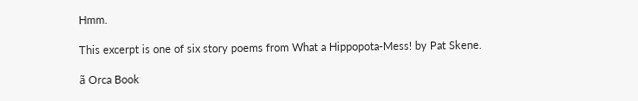Hmm.

This excerpt is one of six story poems from What a Hippopota-Mess! by Pat Skene.

ã Orca Book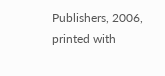Publishers, 2006, printed with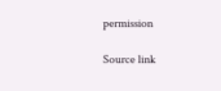permission

Source link